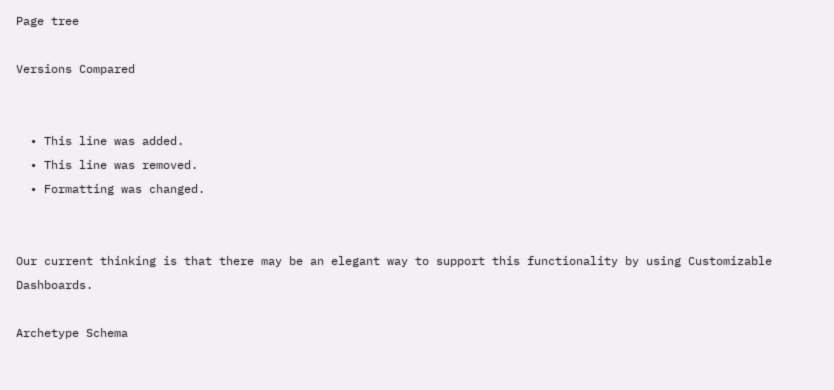Page tree

Versions Compared


  • This line was added.
  • This line was removed.
  • Formatting was changed.


Our current thinking is that there may be an elegant way to support this functionality by using Customizable Dashboards.

Archetype Schema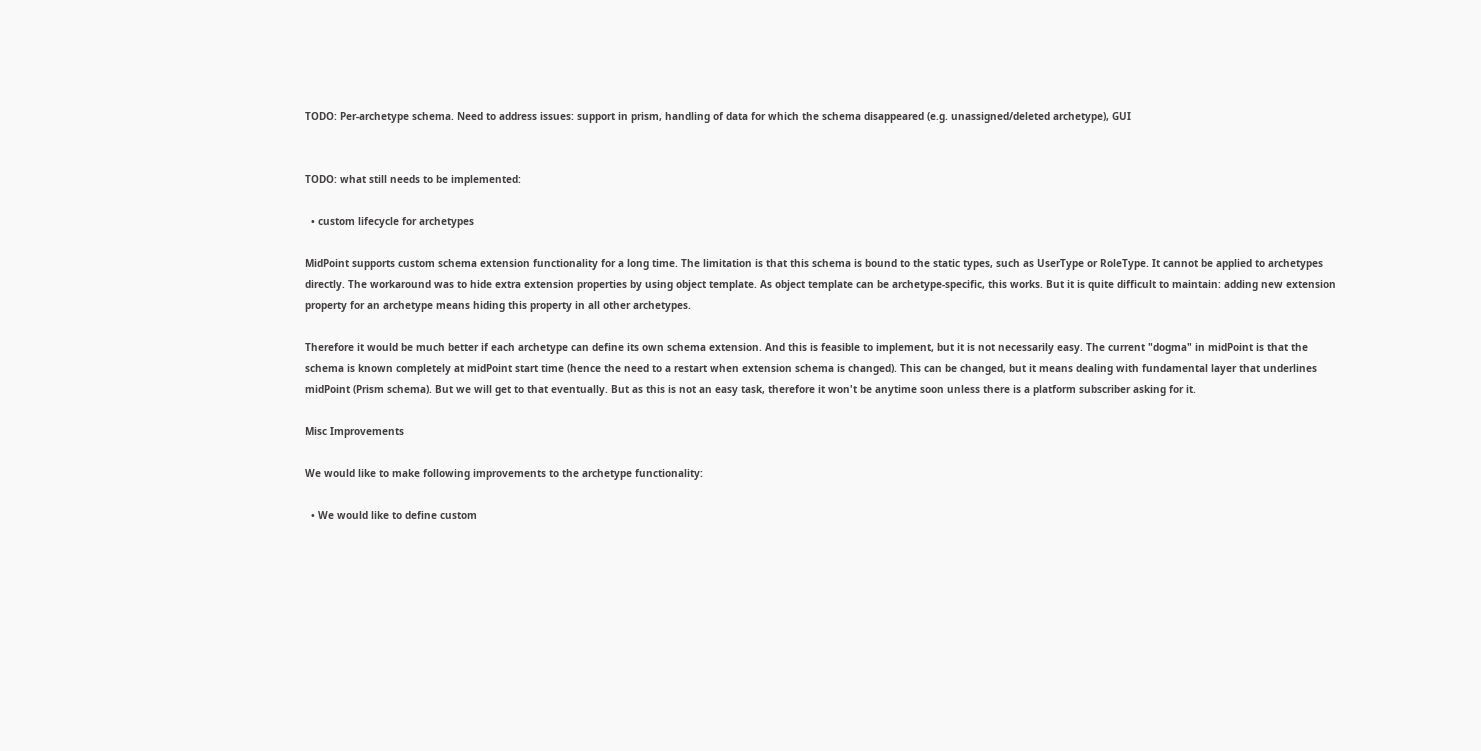TODO: Per-archetype schema. Need to address issues: support in prism, handling of data for which the schema disappeared (e.g. unassigned/deleted archetype), GUI


TODO: what still needs to be implemented:

  • custom lifecycle for archetypes

MidPoint supports custom schema extension functionality for a long time. The limitation is that this schema is bound to the static types, such as UserType or RoleType. It cannot be applied to archetypes directly. The workaround was to hide extra extension properties by using object template. As object template can be archetype-specific, this works. But it is quite difficult to maintain: adding new extension property for an archetype means hiding this property in all other archetypes.

Therefore it would be much better if each archetype can define its own schema extension. And this is feasible to implement, but it is not necessarily easy. The current "dogma" in midPoint is that the schema is known completely at midPoint start time (hence the need to a restart when extension schema is changed). This can be changed, but it means dealing with fundamental layer that underlines midPoint (Prism schema). But we will get to that eventually. But as this is not an easy task, therefore it won't be anytime soon unless there is a platform subscriber asking for it.

Misc Improvements

We would like to make following improvements to the archetype functionality:

  • We would like to define custom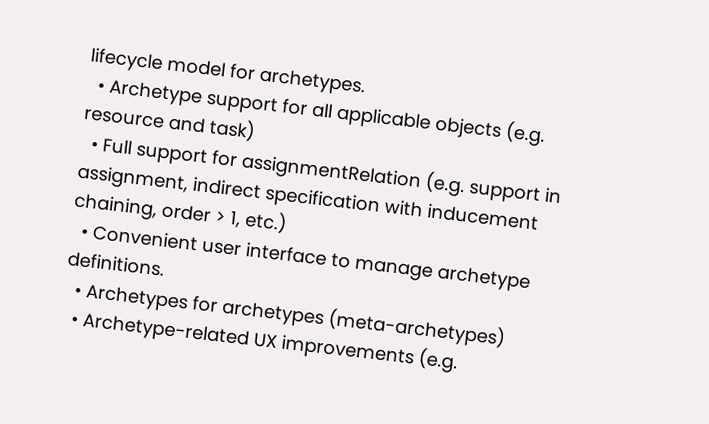lifecycle model for archetypes.
  • Archetype support for all applicable objects (e.g. resource and task)
  • Full support for assignmentRelation (e.g. support in assignment, indirect specification with inducement chaining, order > 1, etc.)
  • Convenient user interface to manage archetype definitions.
  • Archetypes for archetypes (meta-archetypes)
  • Archetype-related UX improvements (e.g.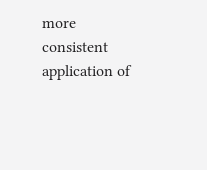more consistent application of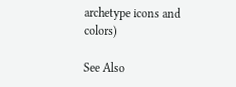archetype icons and colors)

See Also